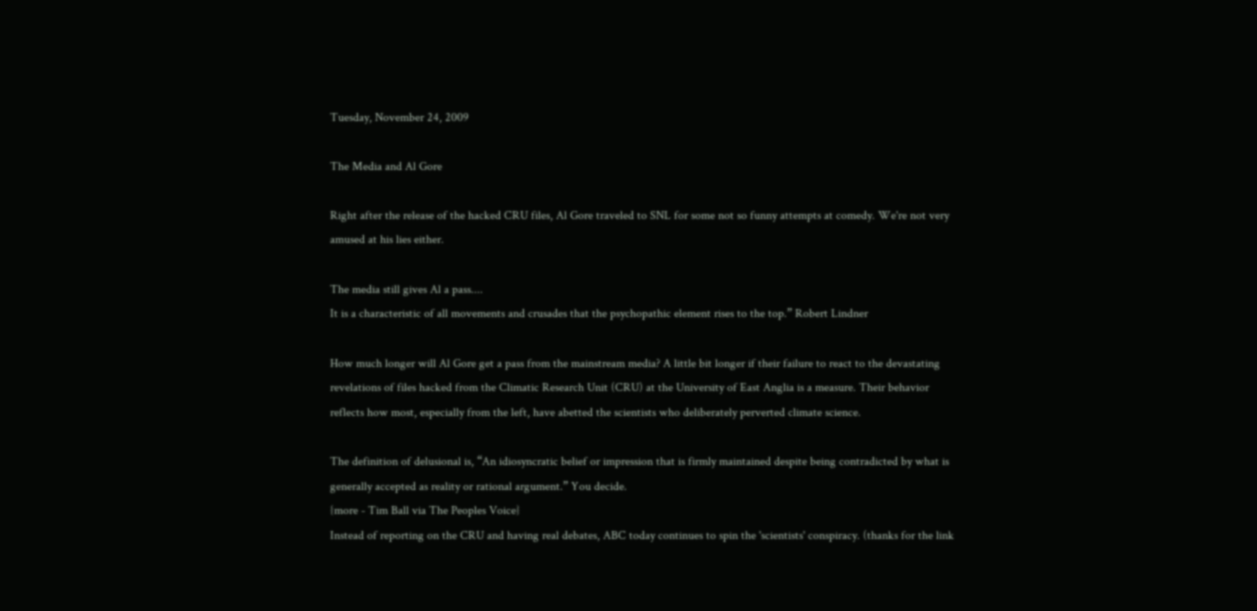Tuesday, November 24, 2009

The Media and Al Gore

Right after the release of the hacked CRU files, Al Gore traveled to SNL for some not so funny attempts at comedy. We're not very amused at his lies either.

The media still gives Al a pass....
It is a characteristic of all movements and crusades that the psychopathic element rises to the top.” Robert Lindner

How much longer will Al Gore get a pass from the mainstream media? A little bit longer if their failure to react to the devastating revelations of files hacked from the Climatic Research Unit (CRU) at the University of East Anglia is a measure. Their behavior reflects how most, especially from the left, have abetted the scientists who deliberately perverted climate science.

The definition of delusional is, “An idiosyncratic belief or impression that is firmly maintained despite being contradicted by what is generally accepted as reality or rational argument.” You decide.
{more - Tim Ball via The Peoples Voice}
Instead of reporting on the CRU and having real debates, ABC today continues to spin the 'scientists' conspiracy. (thanks for the link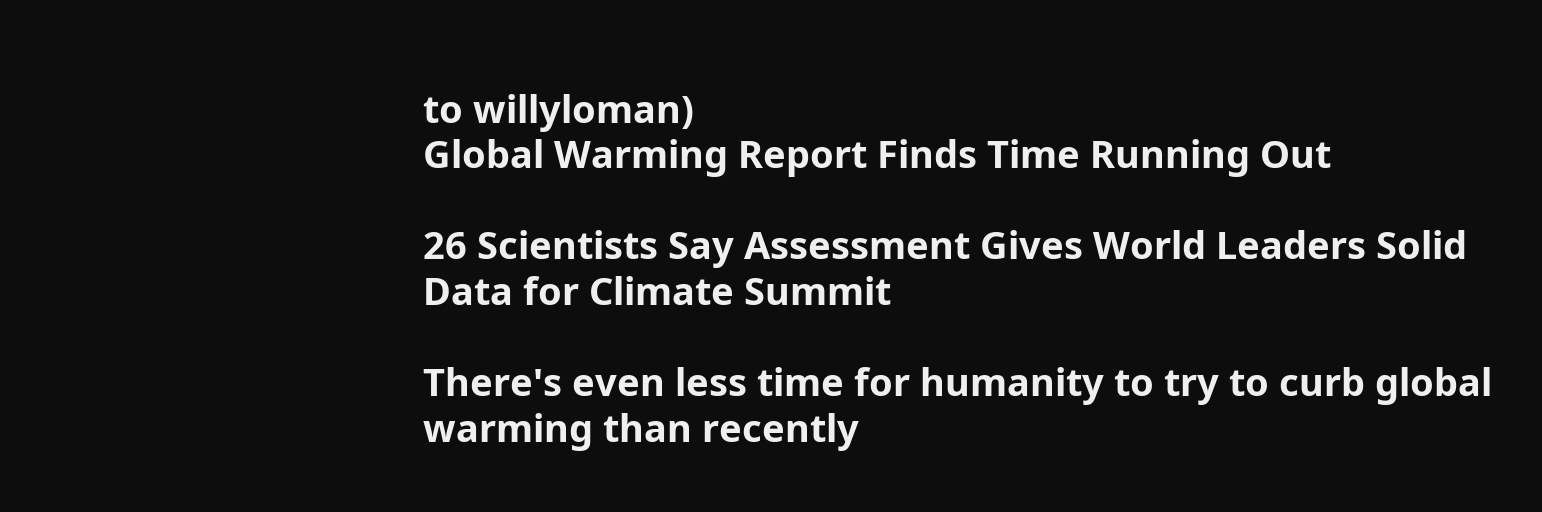to willyloman)
Global Warming Report Finds Time Running Out

26 Scientists Say Assessment Gives World Leaders Solid Data for Climate Summit

There's even less time for humanity to try to curb global warming than recently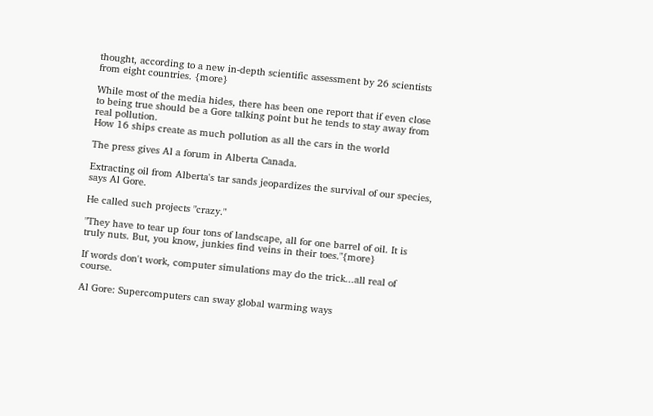thought, according to a new in-depth scientific assessment by 26 scientists from eight countries. {more}

While most of the media hides, there has been one report that if even close to being true should be a Gore talking point but he tends to stay away from real pollution.
How 16 ships create as much pollution as all the cars in the world

The press gives Al a forum in Alberta Canada.

Extracting oil from Alberta's tar sands jeopardizes the survival of our species, says Al Gore.

He called such projects "crazy."

"They have to tear up four tons of landscape, all for one barrel of oil. It is truly nuts. But, you know, junkies find veins in their toes."{more}

If words don't work, computer simulations may do the trick...all real of course.

Al Gore: Supercomputers can sway global warming ways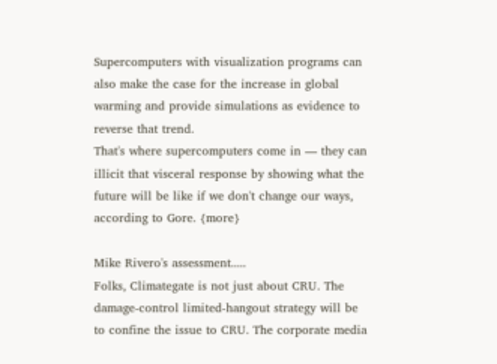Supercomputers with visualization programs can also make the case for the increase in global warming and provide simulations as evidence to reverse that trend.
That's where supercomputers come in — they can illicit that visceral response by showing what the future will be like if we don't change our ways, according to Gore. {more}

Mike Rivero's assessment.....
Folks, Climategate is not just about CRU. The damage-control limited-hangout strategy will be to confine the issue to CRU. The corporate media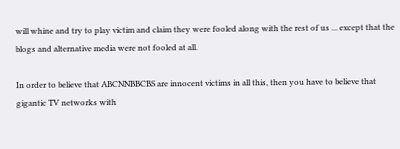will whine and try to play victim and claim they were fooled along with the rest of us ... except that the blogs and alternative media were not fooled at all.

In order to believe that ABCNNBBCBS are innocent victims in all this, then you have to believe that gigantic TV networks with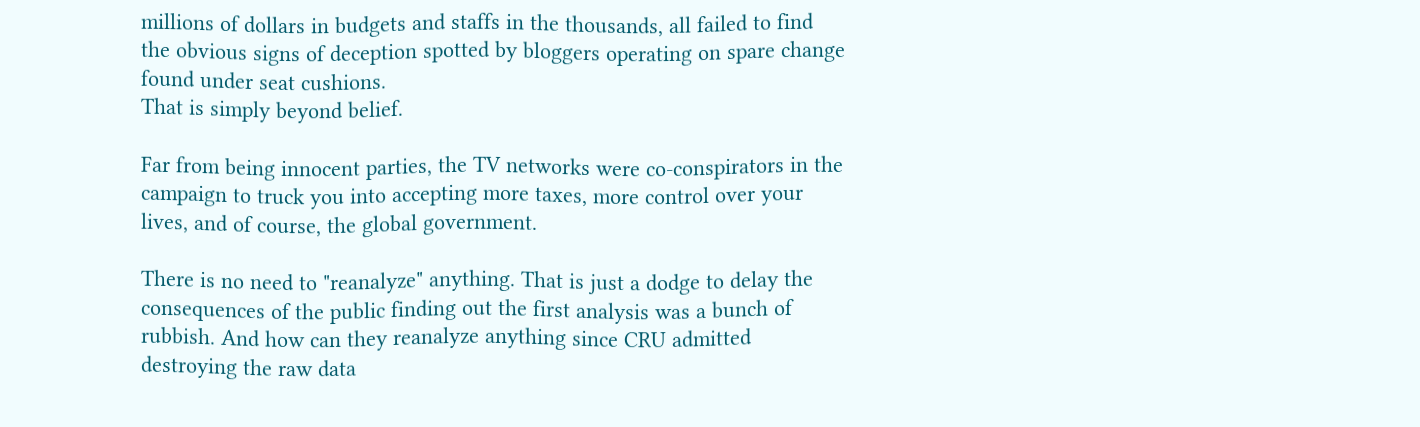millions of dollars in budgets and staffs in the thousands, all failed to find the obvious signs of deception spotted by bloggers operating on spare change found under seat cushions.
That is simply beyond belief.

Far from being innocent parties, the TV networks were co-conspirators in the campaign to truck you into accepting more taxes, more control over your lives, and of course, the global government.

There is no need to "reanalyze" anything. That is just a dodge to delay the consequences of the public finding out the first analysis was a bunch of rubbish. And how can they reanalyze anything since CRU admitted destroying the raw data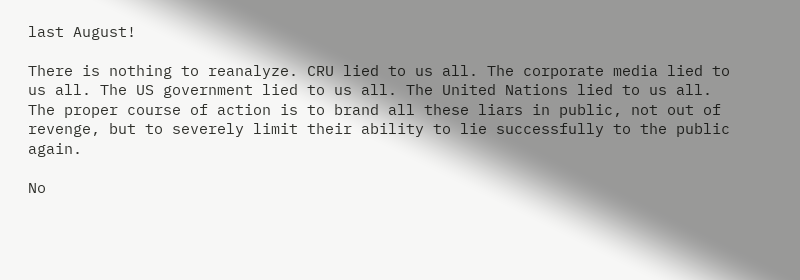last August!

There is nothing to reanalyze. CRU lied to us all. The corporate media lied to us all. The US government lied to us all. The United Nations lied to us all. The proper course of action is to brand all these liars in public, not out of revenge, but to severely limit their ability to lie successfully to the public again.

No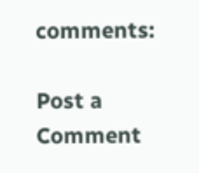comments:

Post a Comment